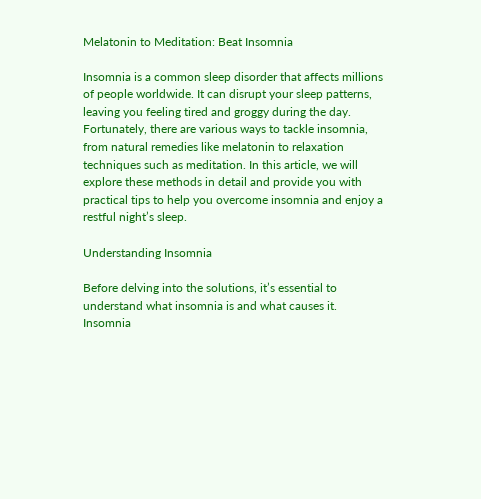Melatonin to Meditation: Beat Insomnia

Insomnia is a common sleep disorder that affects millions of people worldwide. It can disrupt your sleep patterns, leaving you feeling tired and groggy during the day. Fortunately, there are various ways to tackle insomnia, from natural remedies like melatonin to relaxation techniques such as meditation. In this article, we will explore these methods in detail and provide you with practical tips to help you overcome insomnia and enjoy a restful night’s sleep.

Understanding Insomnia

Before delving into the solutions, it’s essential to understand what insomnia is and what causes it. Insomnia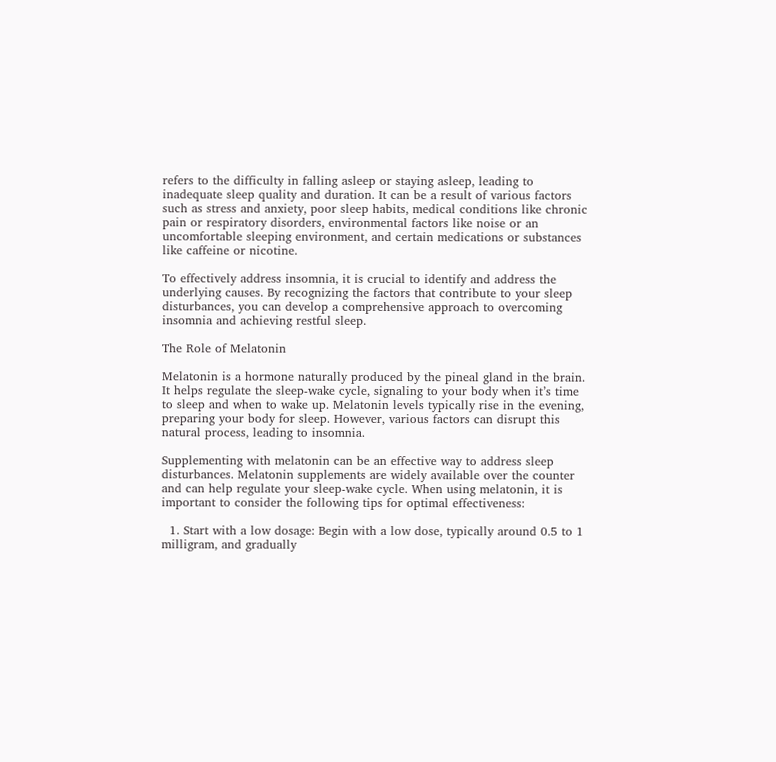refers to the difficulty in falling asleep or staying asleep, leading to inadequate sleep quality and duration. It can be a result of various factors such as stress and anxiety, poor sleep habits, medical conditions like chronic pain or respiratory disorders, environmental factors like noise or an uncomfortable sleeping environment, and certain medications or substances like caffeine or nicotine.

To effectively address insomnia, it is crucial to identify and address the underlying causes. By recognizing the factors that contribute to your sleep disturbances, you can develop a comprehensive approach to overcoming insomnia and achieving restful sleep.

The Role of Melatonin

Melatonin is a hormone naturally produced by the pineal gland in the brain. It helps regulate the sleep-wake cycle, signaling to your body when it’s time to sleep and when to wake up. Melatonin levels typically rise in the evening, preparing your body for sleep. However, various factors can disrupt this natural process, leading to insomnia.

Supplementing with melatonin can be an effective way to address sleep disturbances. Melatonin supplements are widely available over the counter and can help regulate your sleep-wake cycle. When using melatonin, it is important to consider the following tips for optimal effectiveness:

  1. Start with a low dosage: Begin with a low dose, typically around 0.5 to 1 milligram, and gradually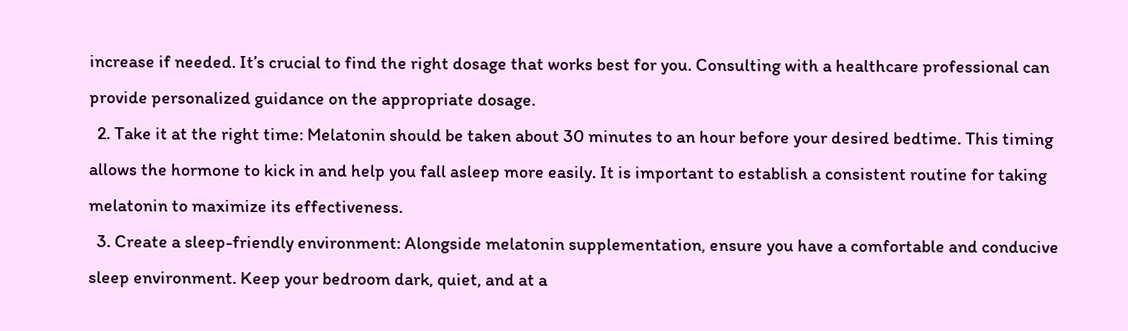increase if needed. It’s crucial to find the right dosage that works best for you. Consulting with a healthcare professional can provide personalized guidance on the appropriate dosage.
  2. Take it at the right time: Melatonin should be taken about 30 minutes to an hour before your desired bedtime. This timing allows the hormone to kick in and help you fall asleep more easily. It is important to establish a consistent routine for taking melatonin to maximize its effectiveness.
  3. Create a sleep-friendly environment: Alongside melatonin supplementation, ensure you have a comfortable and conducive sleep environment. Keep your bedroom dark, quiet, and at a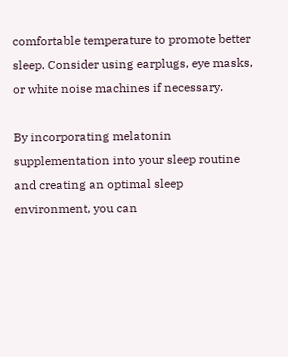comfortable temperature to promote better sleep. Consider using earplugs, eye masks, or white noise machines if necessary.

By incorporating melatonin supplementation into your sleep routine and creating an optimal sleep environment, you can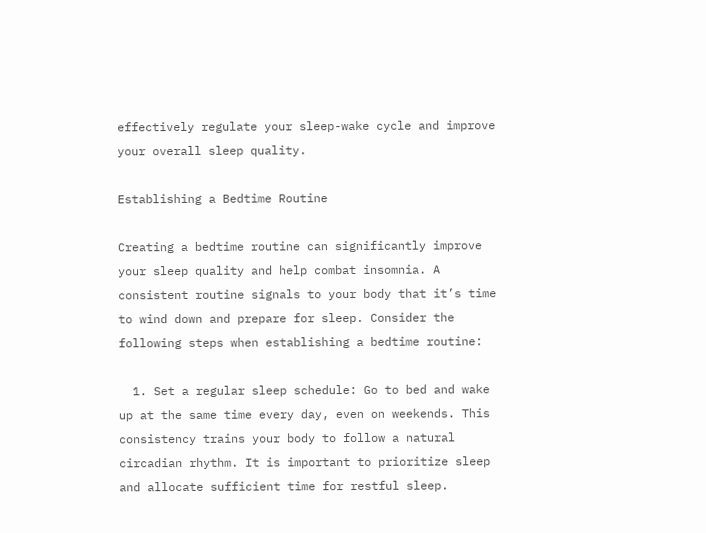effectively regulate your sleep-wake cycle and improve your overall sleep quality.

Establishing a Bedtime Routine

Creating a bedtime routine can significantly improve your sleep quality and help combat insomnia. A consistent routine signals to your body that it’s time to wind down and prepare for sleep. Consider the following steps when establishing a bedtime routine:

  1. Set a regular sleep schedule: Go to bed and wake up at the same time every day, even on weekends. This consistency trains your body to follow a natural circadian rhythm. It is important to prioritize sleep and allocate sufficient time for restful sleep.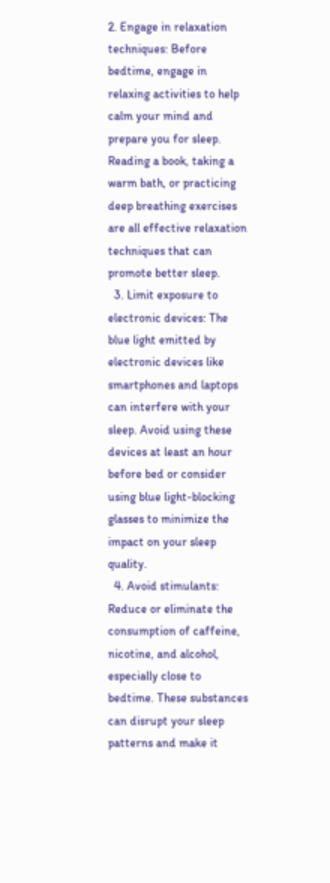2. Engage in relaxation techniques: Before bedtime, engage in relaxing activities to help calm your mind and prepare you for sleep. Reading a book, taking a warm bath, or practicing deep breathing exercises are all effective relaxation techniques that can promote better sleep.
  3. Limit exposure to electronic devices: The blue light emitted by electronic devices like smartphones and laptops can interfere with your sleep. Avoid using these devices at least an hour before bed or consider using blue light-blocking glasses to minimize the impact on your sleep quality.
  4. Avoid stimulants: Reduce or eliminate the consumption of caffeine, nicotine, and alcohol, especially close to bedtime. These substances can disrupt your sleep patterns and make it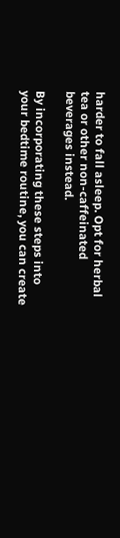harder to fall asleep. Opt for herbal tea or other non-caffeinated beverages instead.

By incorporating these steps into your bedtime routine, you can create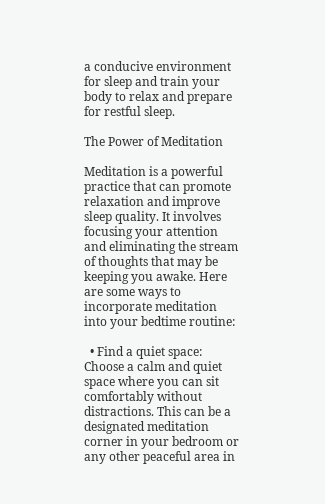a conducive environment for sleep and train your body to relax and prepare for restful sleep.

The Power of Meditation

Meditation is a powerful practice that can promote relaxation and improve sleep quality. It involves focusing your attention and eliminating the stream of thoughts that may be keeping you awake. Here are some ways to incorporate meditation into your bedtime routine:

  • Find a quiet space: Choose a calm and quiet space where you can sit comfortably without distractions. This can be a designated meditation corner in your bedroom or any other peaceful area in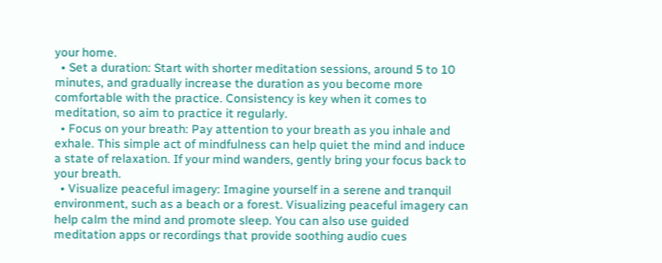your home.
  • Set a duration: Start with shorter meditation sessions, around 5 to 10 minutes, and gradually increase the duration as you become more comfortable with the practice. Consistency is key when it comes to meditation, so aim to practice it regularly.
  • Focus on your breath: Pay attention to your breath as you inhale and exhale. This simple act of mindfulness can help quiet the mind and induce a state of relaxation. If your mind wanders, gently bring your focus back to your breath.
  • Visualize peaceful imagery: Imagine yourself in a serene and tranquil environment, such as a beach or a forest. Visualizing peaceful imagery can help calm the mind and promote sleep. You can also use guided meditation apps or recordings that provide soothing audio cues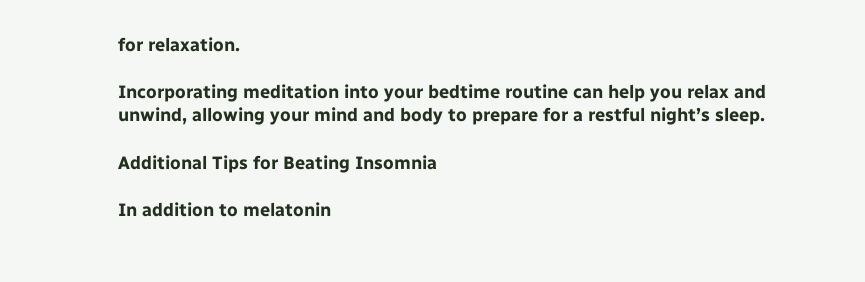for relaxation.

Incorporating meditation into your bedtime routine can help you relax and unwind, allowing your mind and body to prepare for a restful night’s sleep.

Additional Tips for Beating Insomnia

In addition to melatonin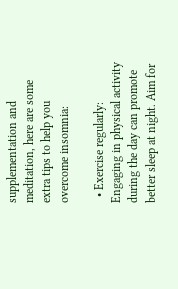supplementation and meditation, here are some extra tips to help you overcome insomnia:

  • Exercise regularly: Engaging in physical activity during the day can promote better sleep at night. Aim for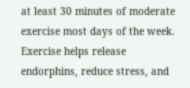at least 30 minutes of moderate exercise most days of the week. Exercise helps release endorphins, reduce stress, and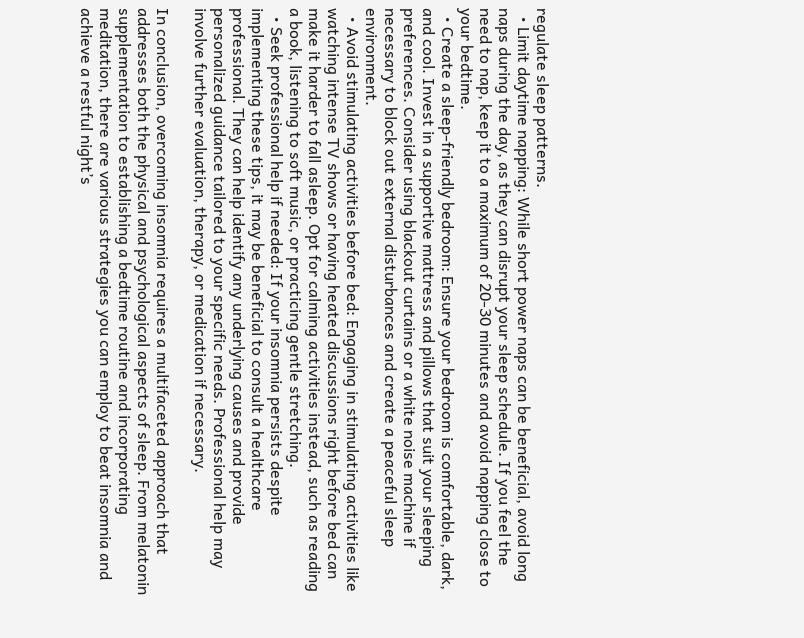regulate sleep patterns.
  • Limit daytime napping: While short power naps can be beneficial, avoid long naps during the day, as they can disrupt your sleep schedule. If you feel the need to nap, keep it to a maximum of 20-30 minutes and avoid napping close to your bedtime.
  • Create a sleep-friendly bedroom: Ensure your bedroom is comfortable, dark, and cool. Invest in a supportive mattress and pillows that suit your sleeping preferences. Consider using blackout curtains or a white noise machine if necessary to block out external disturbances and create a peaceful sleep environment.
  • Avoid stimulating activities before bed: Engaging in stimulating activities like watching intense TV shows or having heated discussions right before bed can make it harder to fall asleep. Opt for calming activities instead, such as reading a book, listening to soft music, or practicing gentle stretching.
  • Seek professional help if needed: If your insomnia persists despite implementing these tips, it may be beneficial to consult a healthcare professional. They can help identify any underlying causes and provide personalized guidance tailored to your specific needs. Professional help may involve further evaluation, therapy, or medication if necessary.

In conclusion, overcoming insomnia requires a multifaceted approach that addresses both the physical and psychological aspects of sleep. From melatonin supplementation to establishing a bedtime routine and incorporating meditation, there are various strategies you can employ to beat insomnia and achieve a restful night’s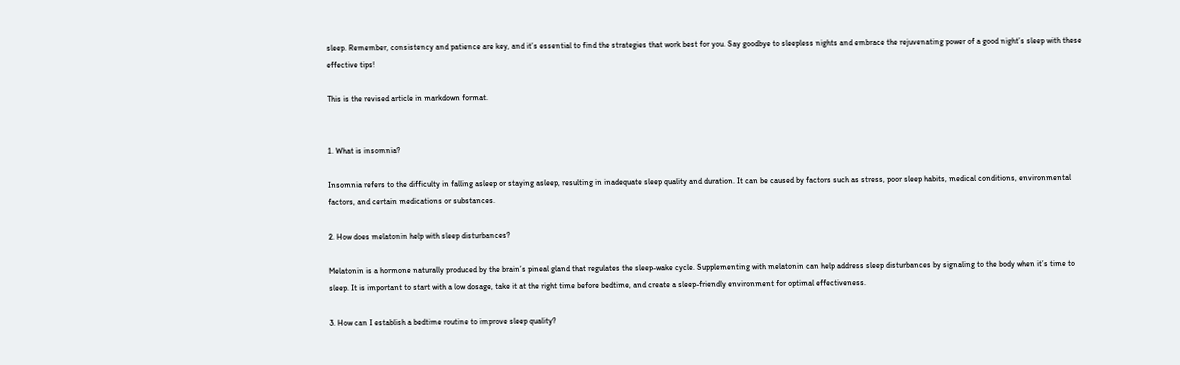sleep. Remember, consistency and patience are key, and it’s essential to find the strategies that work best for you. Say goodbye to sleepless nights and embrace the rejuvenating power of a good night’s sleep with these effective tips!

This is the revised article in markdown format.


1. What is insomnia?

Insomnia refers to the difficulty in falling asleep or staying asleep, resulting in inadequate sleep quality and duration. It can be caused by factors such as stress, poor sleep habits, medical conditions, environmental factors, and certain medications or substances.

2. How does melatonin help with sleep disturbances?

Melatonin is a hormone naturally produced by the brain’s pineal gland that regulates the sleep-wake cycle. Supplementing with melatonin can help address sleep disturbances by signaling to the body when it’s time to sleep. It is important to start with a low dosage, take it at the right time before bedtime, and create a sleep-friendly environment for optimal effectiveness.

3. How can I establish a bedtime routine to improve sleep quality?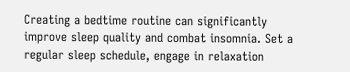Creating a bedtime routine can significantly improve sleep quality and combat insomnia. Set a regular sleep schedule, engage in relaxation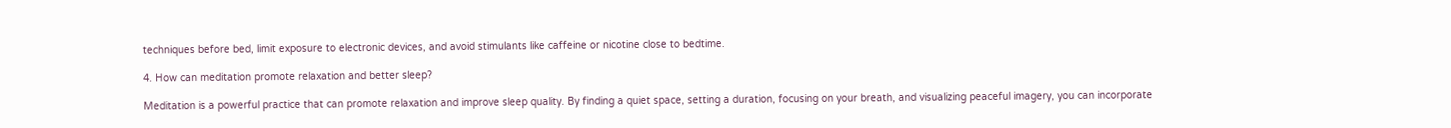techniques before bed, limit exposure to electronic devices, and avoid stimulants like caffeine or nicotine close to bedtime.

4. How can meditation promote relaxation and better sleep?

Meditation is a powerful practice that can promote relaxation and improve sleep quality. By finding a quiet space, setting a duration, focusing on your breath, and visualizing peaceful imagery, you can incorporate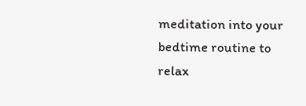meditation into your bedtime routine to relax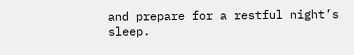and prepare for a restful night’s sleep.